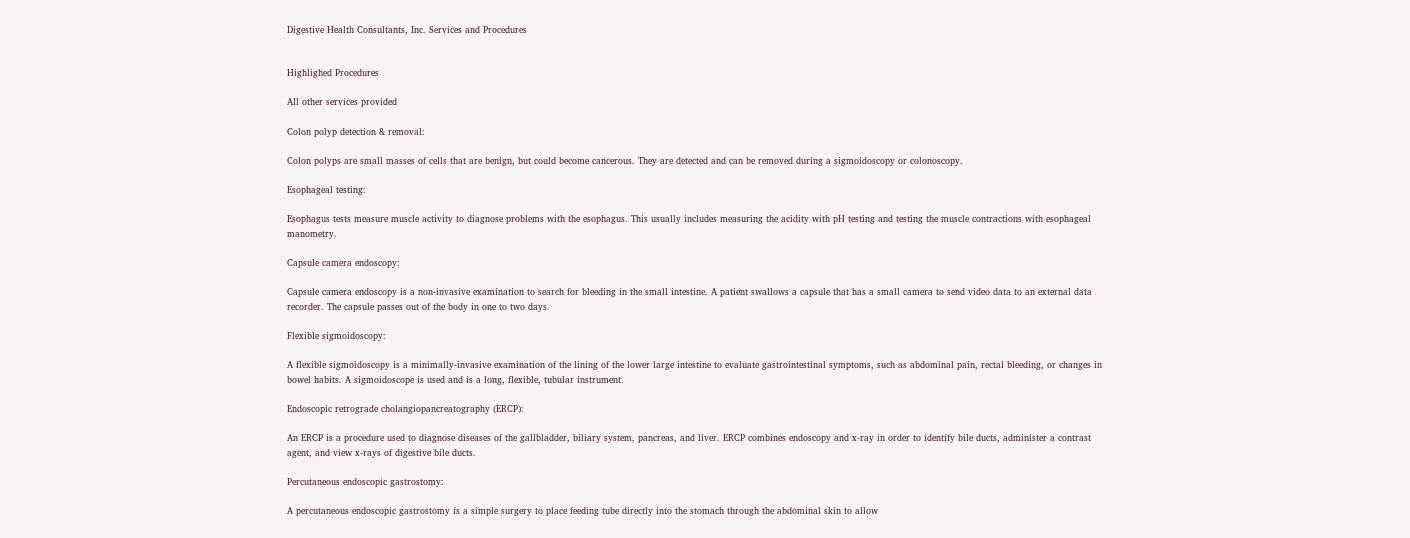Digestive Health Consultants, Inc. Services and Procedures


Highlighed Procedures

All other services provided

Colon polyp detection & removal:

Colon polyps are small masses of cells that are benign, but could become cancerous. They are detected and can be removed during a sigmoidoscopy or colonoscopy.

Esophageal testing:

Esophagus tests measure muscle activity to diagnose problems with the esophagus. This usually includes measuring the acidity with pH testing and testing the muscle contractions with esophageal manometry.

Capsule camera endoscopy:

Capsule camera endoscopy is a non-invasive examination to search for bleeding in the small intestine. A patient swallows a capsule that has a small camera to send video data to an external data recorder. The capsule passes out of the body in one to two days.

Flexible sigmoidoscopy:

A flexible sigmoidoscopy is a minimally-invasive examination of the lining of the lower large intestine to evaluate gastrointestinal symptoms, such as abdominal pain, rectal bleeding, or changes in bowel habits. A sigmoidoscope is used and is a long, flexible, tubular instrument.

Endoscopic retrograde cholangiopancreatography (ERCP):

An ERCP is a procedure used to diagnose diseases of the gallbladder, biliary system, pancreas, and liver. ERCP combines endoscopy and x-ray in order to identify bile ducts, administer a contrast agent, and view x-rays of digestive bile ducts.

Percutaneous endoscopic gastrostomy:

A percutaneous endoscopic gastrostomy is a simple surgery to place feeding tube directly into the stomach through the abdominal skin to allow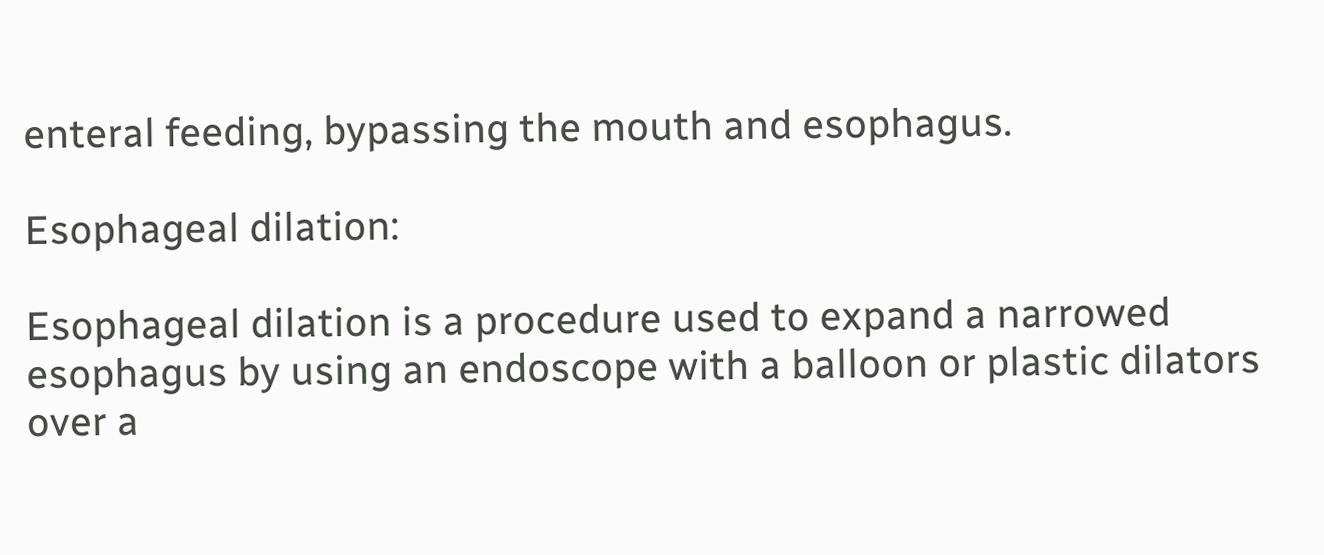enteral feeding, bypassing the mouth and esophagus.

Esophageal dilation:

Esophageal dilation is a procedure used to expand a narrowed esophagus by using an endoscope with a balloon or plastic dilators over a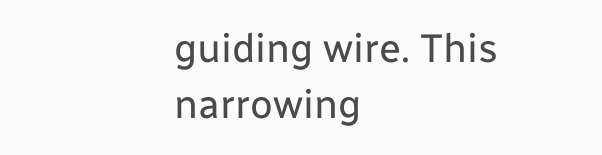guiding wire. This narrowing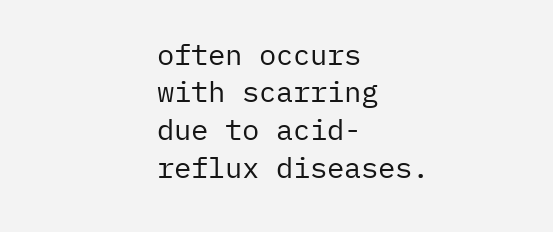often occurs with scarring due to acid-reflux diseases.